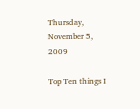Thursday, November 5, 2009

Top Ten things I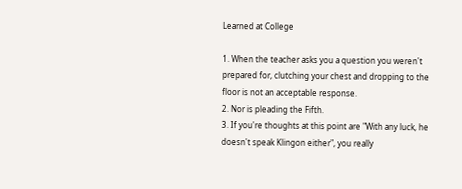Learned at College

1. When the teacher asks you a question you weren't prepared for, clutching your chest and dropping to the floor is not an acceptable response.
2. Nor is pleading the Fifth.
3. If you're thoughts at this point are "With any luck, he doesn't speak Klingon either", you really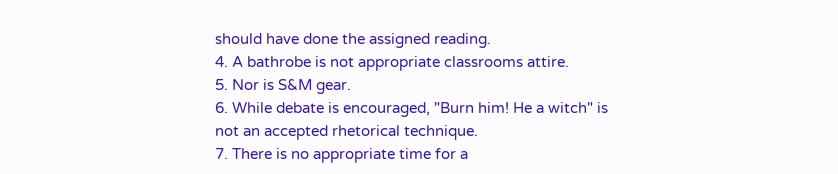should have done the assigned reading.
4. A bathrobe is not appropriate classrooms attire.
5. Nor is S&M gear.
6. While debate is encouraged, "Burn him! He a witch" is not an accepted rhetorical technique.
7. There is no appropriate time for a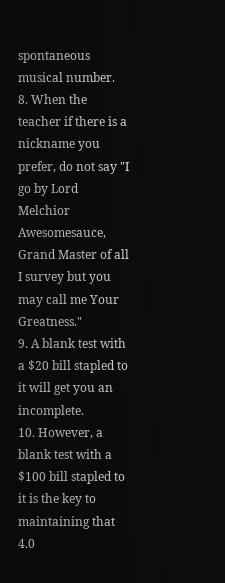spontaneous musical number.
8. When the teacher if there is a nickname you prefer, do not say "I go by Lord Melchior Awesomesauce, Grand Master of all I survey but you may call me Your Greatness."
9. A blank test with a $20 bill stapled to it will get you an incomplete.
10. However, a blank test with a $100 bill stapled to it is the key to maintaining that 4.0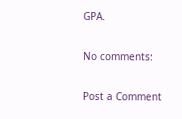GPA.

No comments:

Post a Comment